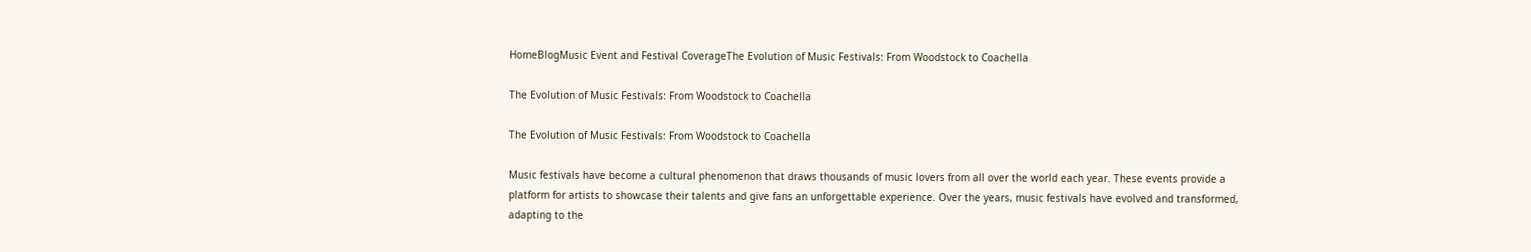HomeBlogMusic Event and Festival CoverageThe Evolution of Music Festivals: From Woodstock to Coachella

The Evolution of Music Festivals: From Woodstock to Coachella

The Evolution of Music Festivals: From Woodstock to Coachella

Music festivals have become a cultural phenomenon that draws thousands of music lovers from all over the world each year. These events provide a platform for artists to showcase their talents and give fans an unforgettable experience. Over the years, music festivals have evolved and transformed, adapting to the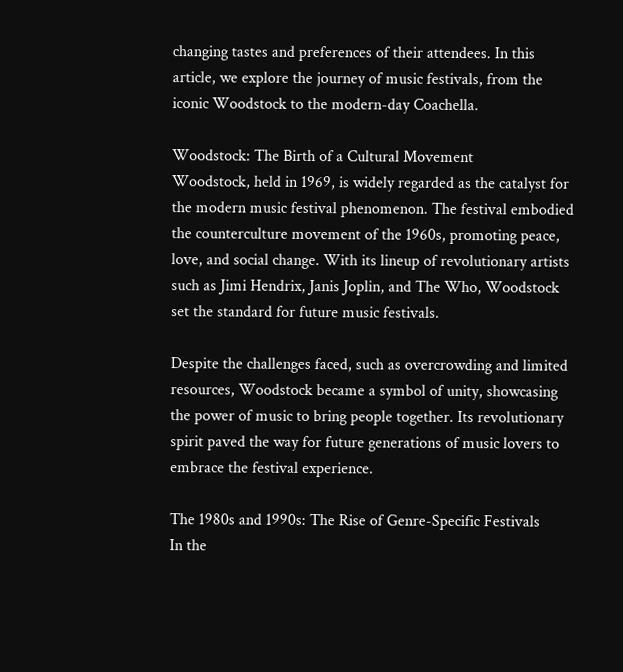changing tastes and preferences of their attendees. In this article, we explore the journey of music festivals, from the iconic Woodstock to the modern-day Coachella.

Woodstock: The Birth of a Cultural Movement
Woodstock, held in 1969, is widely regarded as the catalyst for the modern music festival phenomenon. The festival embodied the counterculture movement of the 1960s, promoting peace, love, and social change. With its lineup of revolutionary artists such as Jimi Hendrix, Janis Joplin, and The Who, Woodstock set the standard for future music festivals.

Despite the challenges faced, such as overcrowding and limited resources, Woodstock became a symbol of unity, showcasing the power of music to bring people together. Its revolutionary spirit paved the way for future generations of music lovers to embrace the festival experience.

The 1980s and 1990s: The Rise of Genre-Specific Festivals
In the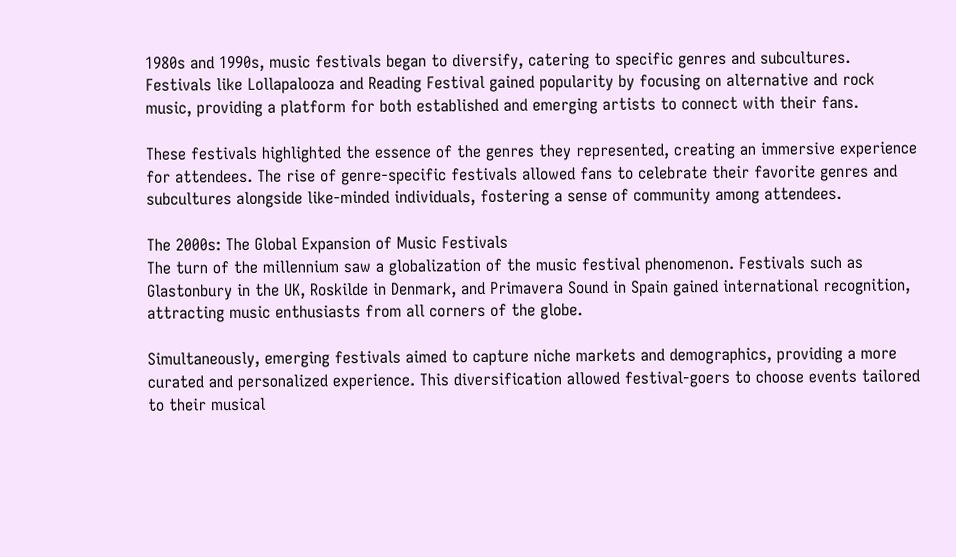1980s and 1990s, music festivals began to diversify, catering to specific genres and subcultures. Festivals like Lollapalooza and Reading Festival gained popularity by focusing on alternative and rock music, providing a platform for both established and emerging artists to connect with their fans.

These festivals highlighted the essence of the genres they represented, creating an immersive experience for attendees. The rise of genre-specific festivals allowed fans to celebrate their favorite genres and subcultures alongside like-minded individuals, fostering a sense of community among attendees.

The 2000s: The Global Expansion of Music Festivals
The turn of the millennium saw a globalization of the music festival phenomenon. Festivals such as Glastonbury in the UK, Roskilde in Denmark, and Primavera Sound in Spain gained international recognition, attracting music enthusiasts from all corners of the globe.

Simultaneously, emerging festivals aimed to capture niche markets and demographics, providing a more curated and personalized experience. This diversification allowed festival-goers to choose events tailored to their musical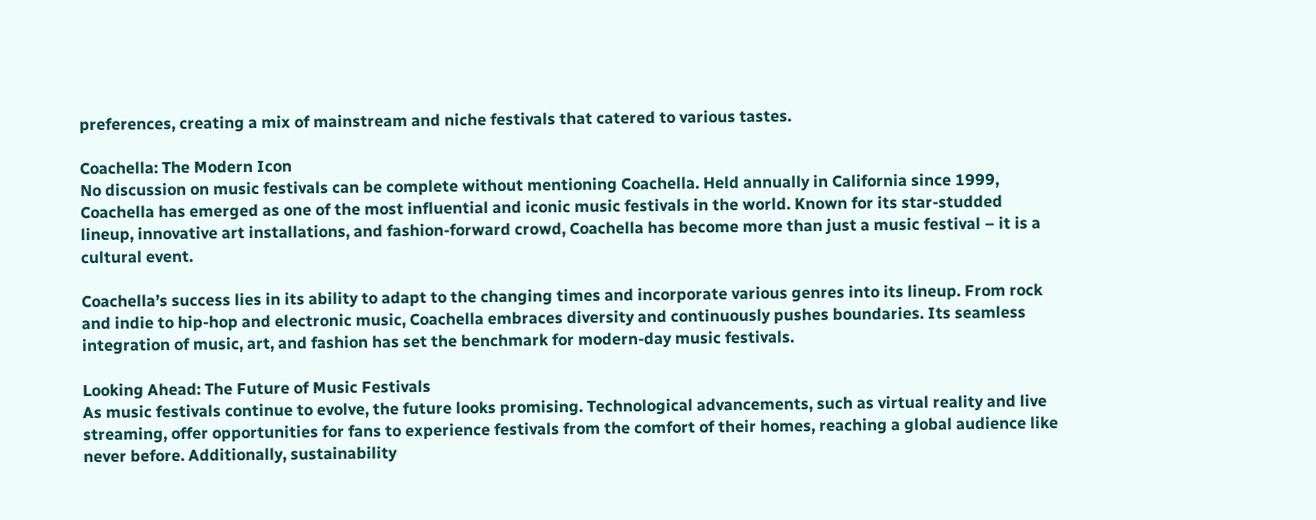preferences, creating a mix of mainstream and niche festivals that catered to various tastes.

Coachella: The Modern Icon
No discussion on music festivals can be complete without mentioning Coachella. Held annually in California since 1999, Coachella has emerged as one of the most influential and iconic music festivals in the world. Known for its star-studded lineup, innovative art installations, and fashion-forward crowd, Coachella has become more than just a music festival – it is a cultural event.

Coachella’s success lies in its ability to adapt to the changing times and incorporate various genres into its lineup. From rock and indie to hip-hop and electronic music, Coachella embraces diversity and continuously pushes boundaries. Its seamless integration of music, art, and fashion has set the benchmark for modern-day music festivals.

Looking Ahead: The Future of Music Festivals
As music festivals continue to evolve, the future looks promising. Technological advancements, such as virtual reality and live streaming, offer opportunities for fans to experience festivals from the comfort of their homes, reaching a global audience like never before. Additionally, sustainability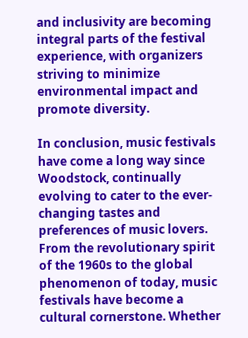and inclusivity are becoming integral parts of the festival experience, with organizers striving to minimize environmental impact and promote diversity.

In conclusion, music festivals have come a long way since Woodstock, continually evolving to cater to the ever-changing tastes and preferences of music lovers. From the revolutionary spirit of the 1960s to the global phenomenon of today, music festivals have become a cultural cornerstone. Whether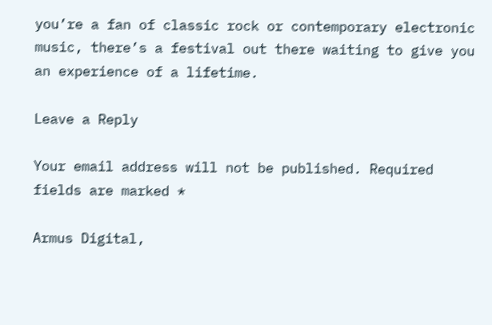you’re a fan of classic rock or contemporary electronic music, there’s a festival out there waiting to give you an experience of a lifetime.

Leave a Reply

Your email address will not be published. Required fields are marked *

Armus Digital,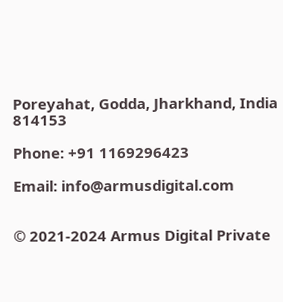Poreyahat, Godda, Jharkhand, India 814153

Phone: +91 1169296423

Email: info@armusdigital.com


© 2021-2024 Armus Digital Private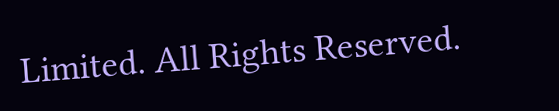Limited. All Rights Reserved.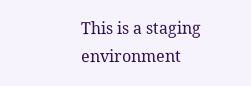This is a staging environment